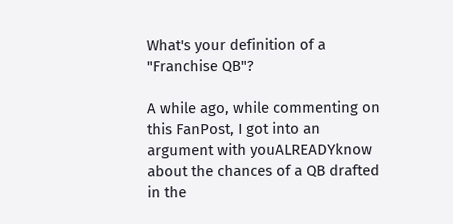What's your definition of a "Franchise QB"?

A while ago, while commenting on this FanPost, I got into an argument with youALREADYknow about the chances of a QB drafted in the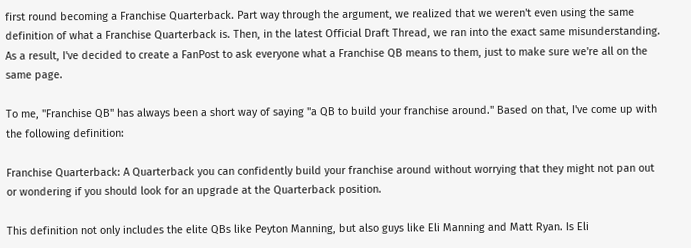first round becoming a Franchise Quarterback. Part way through the argument, we realized that we weren't even using the same definition of what a Franchise Quarterback is. Then, in the latest Official Draft Thread, we ran into the exact same misunderstanding. As a result, I've decided to create a FanPost to ask everyone what a Franchise QB means to them, just to make sure we're all on the same page.

To me, "Franchise QB" has always been a short way of saying "a QB to build your franchise around." Based on that, I've come up with the following definition:

Franchise Quarterback: A Quarterback you can confidently build your franchise around without worrying that they might not pan out or wondering if you should look for an upgrade at the Quarterback position.

This definition not only includes the elite QBs like Peyton Manning, but also guys like Eli Manning and Matt Ryan. Is Eli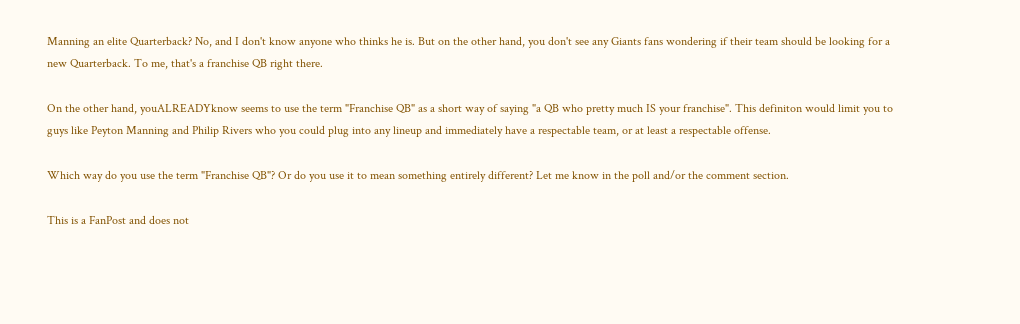Manning an elite Quarterback? No, and I don't know anyone who thinks he is. But on the other hand, you don't see any Giants fans wondering if their team should be looking for a new Quarterback. To me, that's a franchise QB right there.

On the other hand, youALREADYknow seems to use the term "Franchise QB" as a short way of saying "a QB who pretty much IS your franchise". This definiton would limit you to guys like Peyton Manning and Philip Rivers who you could plug into any lineup and immediately have a respectable team, or at least a respectable offense.

Which way do you use the term "Franchise QB"? Or do you use it to mean something entirely different? Let me know in the poll and/or the comment section.

This is a FanPost and does not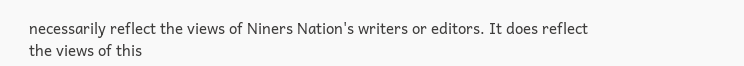necessarily reflect the views of Niners Nation's writers or editors. It does reflect the views of this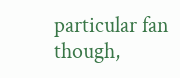particular fan though,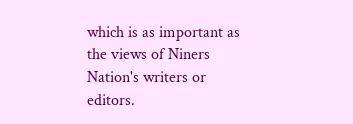which is as important as the views of Niners Nation's writers or editors.